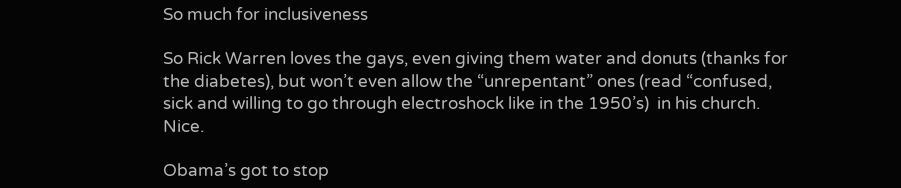So much for inclusiveness

So Rick Warren loves the gays, even giving them water and donuts (thanks for the diabetes), but won’t even allow the “unrepentant” ones (read “confused, sick and willing to go through electroshock like in the 1950’s)  in his church. Nice.

Obama’s got to stop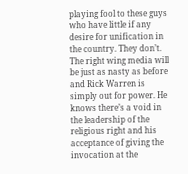playing fool to these guys who have little if any desire for unification in the country. They don’t. The right wing media will be just as nasty as before and Rick Warren is simply out for power. He knows there’s a void in the leadership of the religious right and his acceptance of giving the invocation at the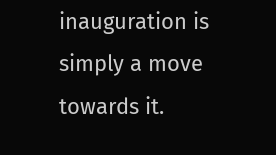inauguration is simply a move towards it.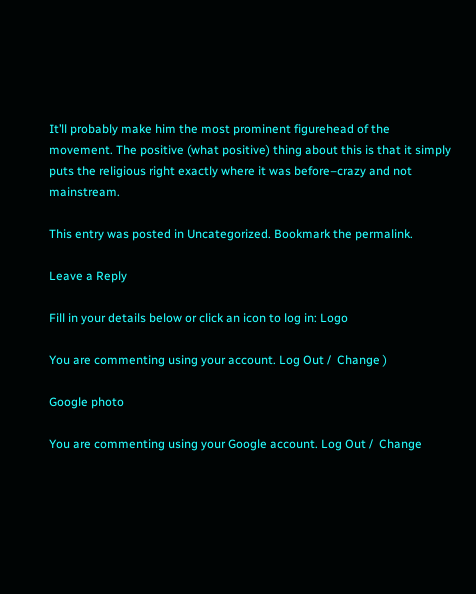It’ll probably make him the most prominent figurehead of the movement. The positive (what positive) thing about this is that it simply puts the religious right exactly where it was before–crazy and not mainstream.

This entry was posted in Uncategorized. Bookmark the permalink.

Leave a Reply

Fill in your details below or click an icon to log in: Logo

You are commenting using your account. Log Out /  Change )

Google photo

You are commenting using your Google account. Log Out /  Change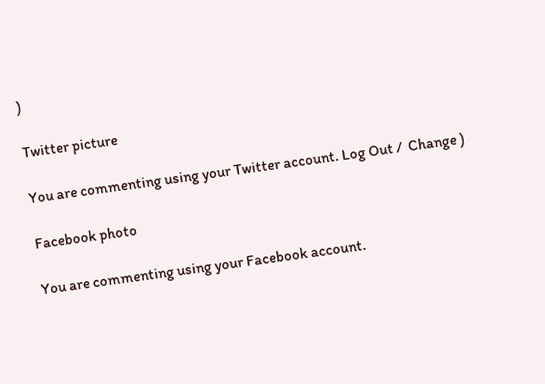)

Twitter picture

You are commenting using your Twitter account. Log Out /  Change )

Facebook photo

You are commenting using your Facebook account.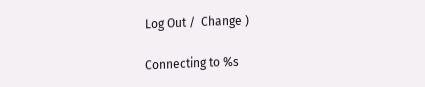Log Out /  Change )

Connecting to %s